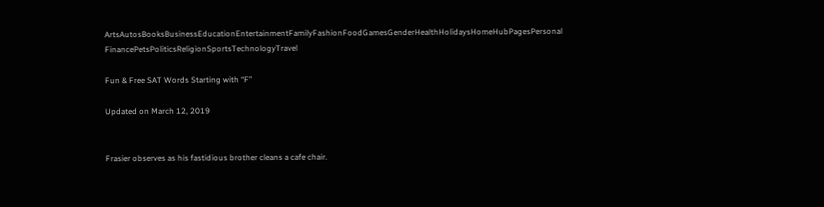ArtsAutosBooksBusinessEducationEntertainmentFamilyFashionFoodGamesGenderHealthHolidaysHomeHubPagesPersonal FinancePetsPoliticsReligionSportsTechnologyTravel

Fun & Free SAT Words Starting with “F”

Updated on March 12, 2019


Frasier observes as his fastidious brother cleans a cafe chair.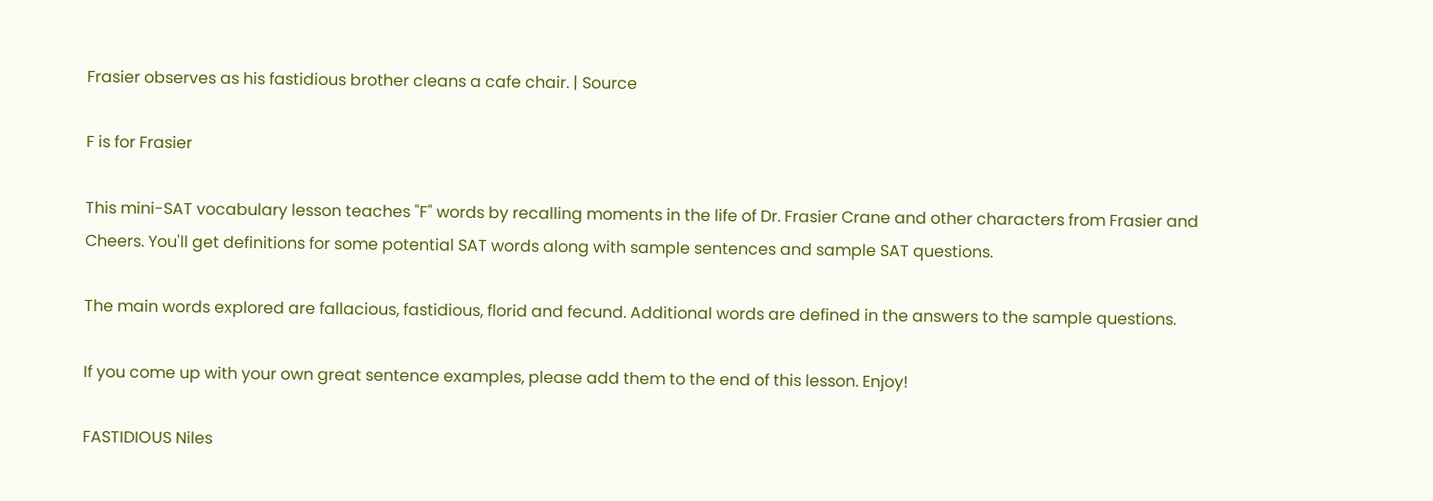Frasier observes as his fastidious brother cleans a cafe chair. | Source

F is for Frasier

This mini-SAT vocabulary lesson teaches "F" words by recalling moments in the life of Dr. Frasier Crane and other characters from Frasier and Cheers. You'll get definitions for some potential SAT words along with sample sentences and sample SAT questions.

The main words explored are fallacious, fastidious, florid and fecund. Additional words are defined in the answers to the sample questions.

If you come up with your own great sentence examples, please add them to the end of this lesson. Enjoy!

FASTIDIOUS Niles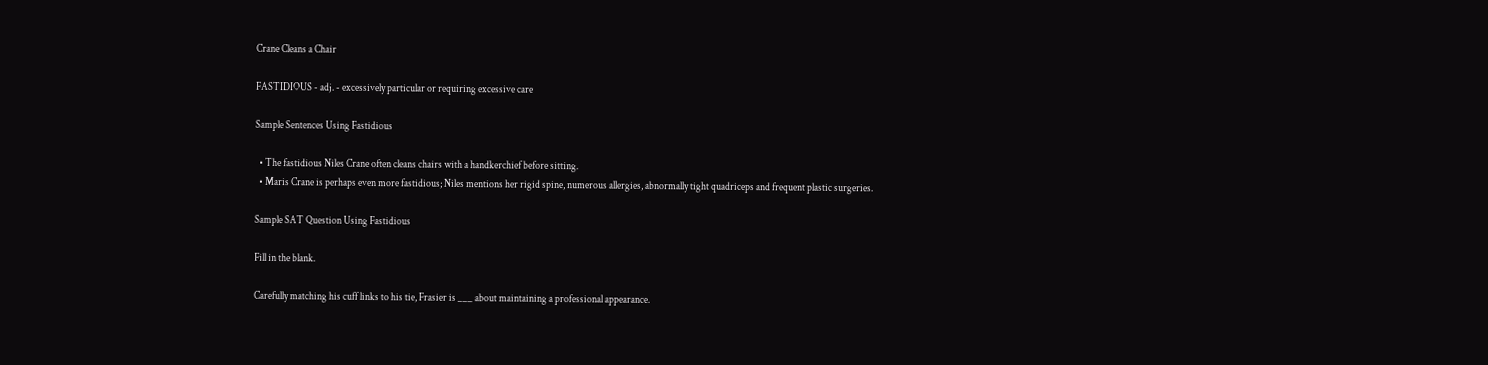Crane Cleans a Chair

FASTIDIOUS - adj. - excessively particular or requiring excessive care

Sample Sentences Using Fastidious

  • The fastidious Niles Crane often cleans chairs with a handkerchief before sitting.
  • Maris Crane is perhaps even more fastidious; Niles mentions her rigid spine, numerous allergies, abnormally tight quadriceps and frequent plastic surgeries.

Sample SAT Question Using Fastidious

Fill in the blank.

Carefully matching his cuff links to his tie, Frasier is ___ about maintaining a professional appearance.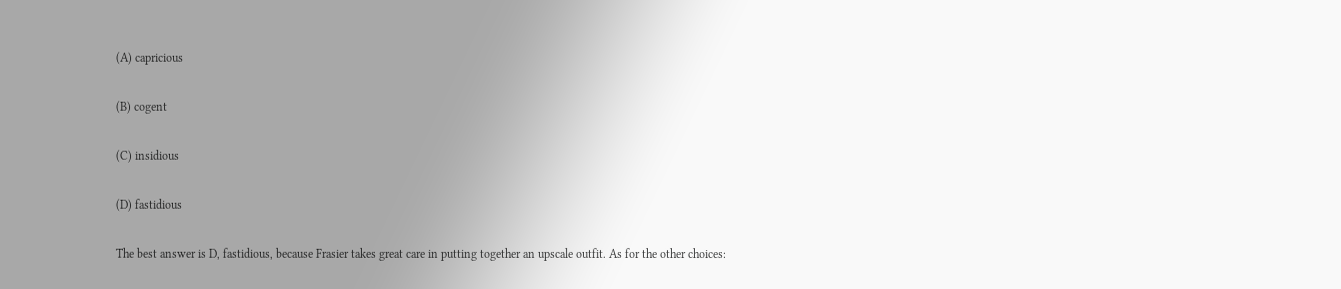(A) capricious

(B) cogent

(C) insidious

(D) fastidious

The best answer is D, fastidious, because Frasier takes great care in putting together an upscale outfit. As for the other choices: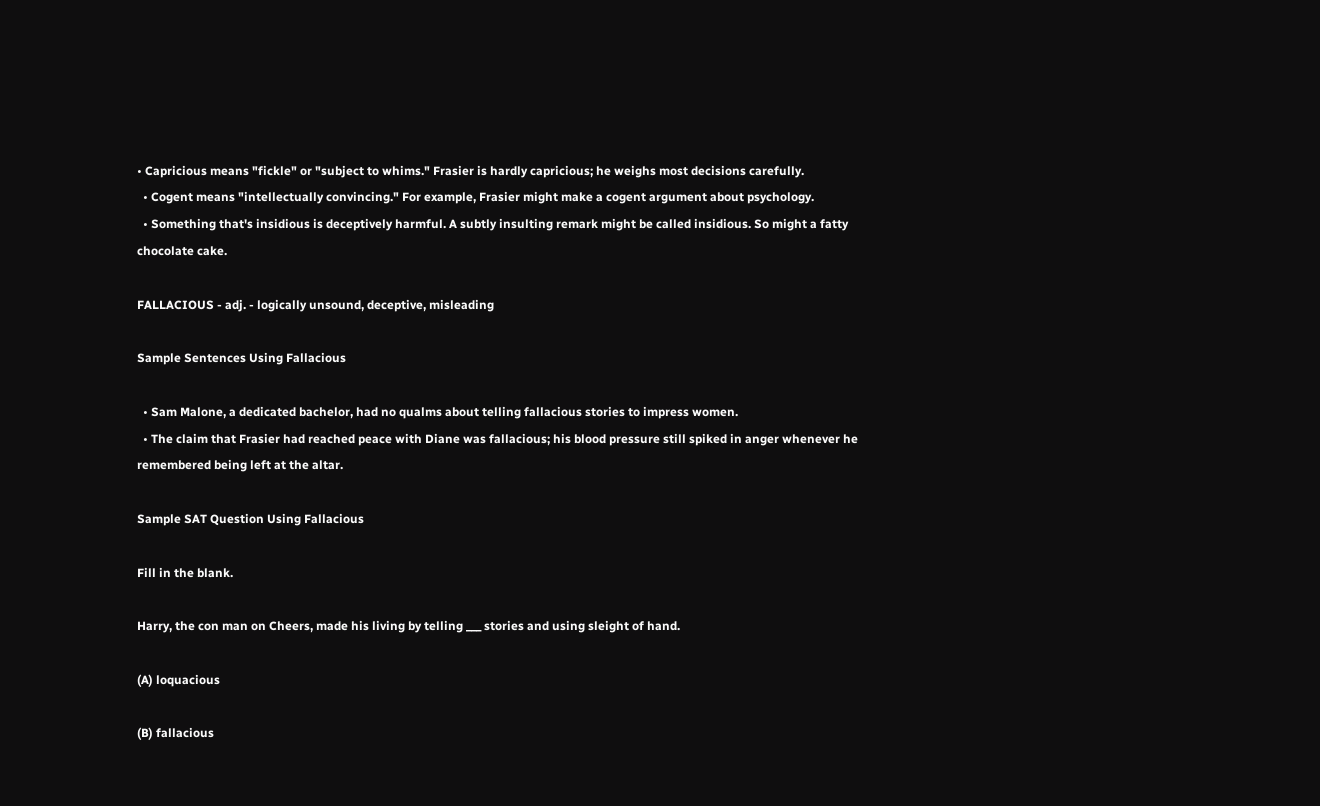• Capricious means "fickle" or "subject to whims." Frasier is hardly capricious; he weighs most decisions carefully.
  • Cogent means "intellectually convincing." For example, Frasier might make a cogent argument about psychology.
  • Something that's insidious is deceptively harmful. A subtly insulting remark might be called insidious. So might a fatty chocolate cake.

FALLACIOUS - adj. - logically unsound, deceptive, misleading

Sample Sentences Using Fallacious

  • Sam Malone, a dedicated bachelor, had no qualms about telling fallacious stories to impress women.
  • The claim that Frasier had reached peace with Diane was fallacious; his blood pressure still spiked in anger whenever he remembered being left at the altar.

Sample SAT Question Using Fallacious

Fill in the blank.

Harry, the con man on Cheers, made his living by telling ___ stories and using sleight of hand.

(A) loquacious

(B) fallacious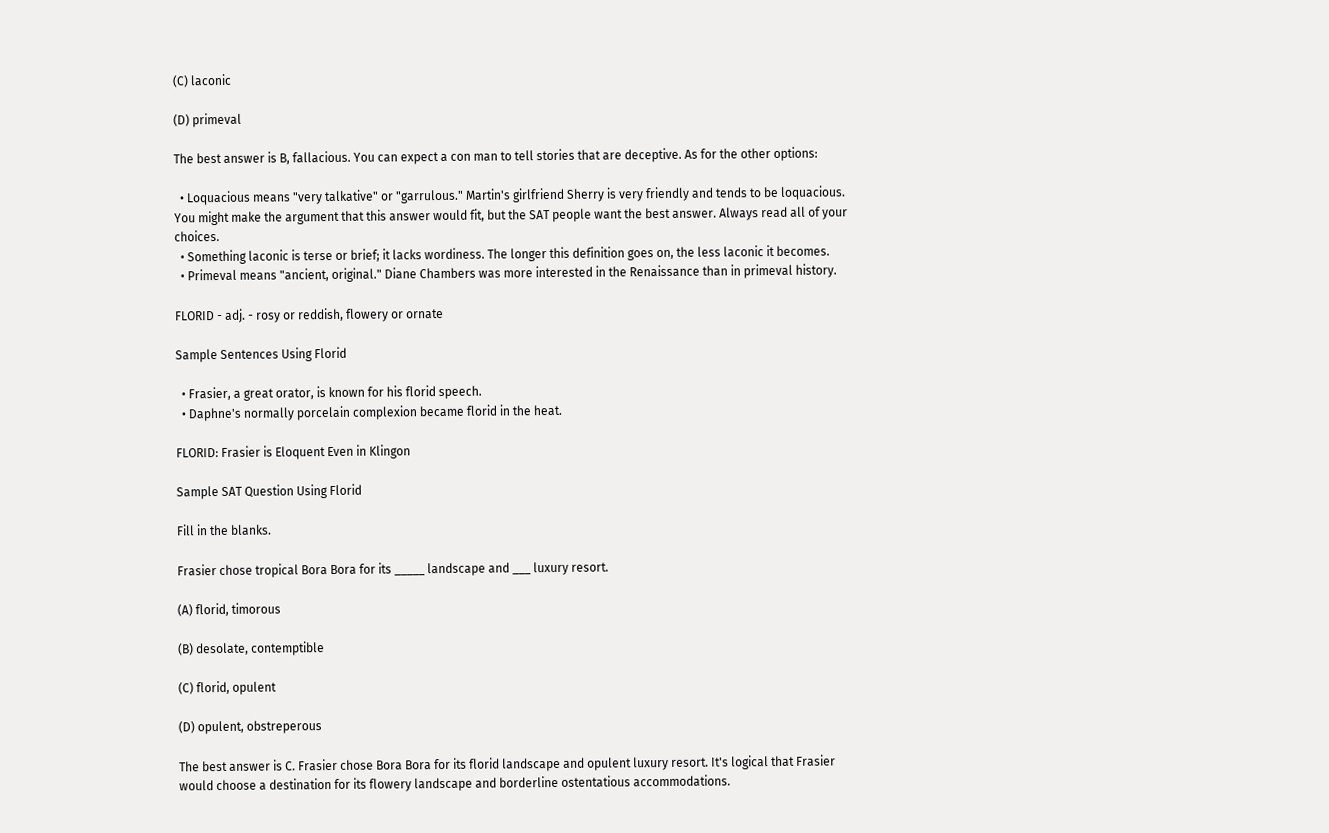(C) laconic

(D) primeval

The best answer is B, fallacious. You can expect a con man to tell stories that are deceptive. As for the other options:

  • Loquacious means "very talkative" or "garrulous." Martin's girlfriend Sherry is very friendly and tends to be loquacious. You might make the argument that this answer would fit, but the SAT people want the best answer. Always read all of your choices.
  • Something laconic is terse or brief; it lacks wordiness. The longer this definition goes on, the less laconic it becomes.
  • Primeval means "ancient, original." Diane Chambers was more interested in the Renaissance than in primeval history.

FLORID - adj. - rosy or reddish, flowery or ornate

Sample Sentences Using Florid

  • Frasier, a great orator, is known for his florid speech.
  • Daphne's normally porcelain complexion became florid in the heat.

FLORID: Frasier is Eloquent Even in Klingon

Sample SAT Question Using Florid

Fill in the blanks.

Frasier chose tropical Bora Bora for its _____ landscape and ___ luxury resort.

(A) florid, timorous

(B) desolate, contemptible

(C) florid, opulent

(D) opulent, obstreperous

The best answer is C. Frasier chose Bora Bora for its florid landscape and opulent luxury resort. It's logical that Frasier would choose a destination for its flowery landscape and borderline ostentatious accommodations.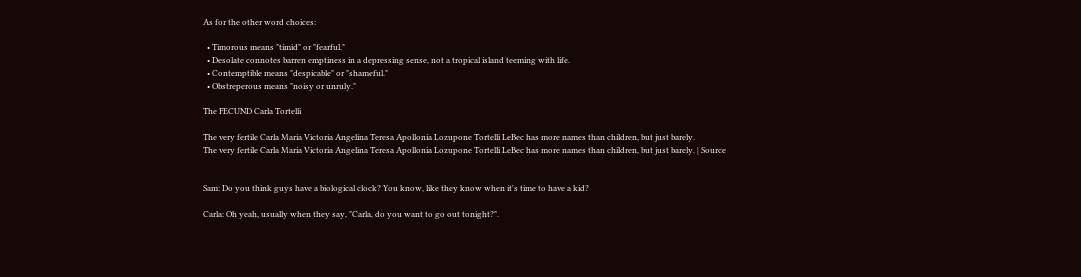As for the other word choices:

  • Timorous means "timid" or "fearful."
  • Desolate connotes barren emptiness in a depressing sense, not a tropical island teeming with life.
  • Contemptible means "despicable" or "shameful."
  • Obstreperous means "noisy or unruly."

The FECUND Carla Tortelli

The very fertile Carla Maria Victoria Angelina Teresa Apollonia Lozupone Tortelli LeBec has more names than children, but just barely.
The very fertile Carla Maria Victoria Angelina Teresa Apollonia Lozupone Tortelli LeBec has more names than children, but just barely. | Source


Sam: Do you think guys have a biological clock? You know, like they know when it's time to have a kid?

Carla: Oh yeah, usually when they say, "Carla, do you want to go out tonight?".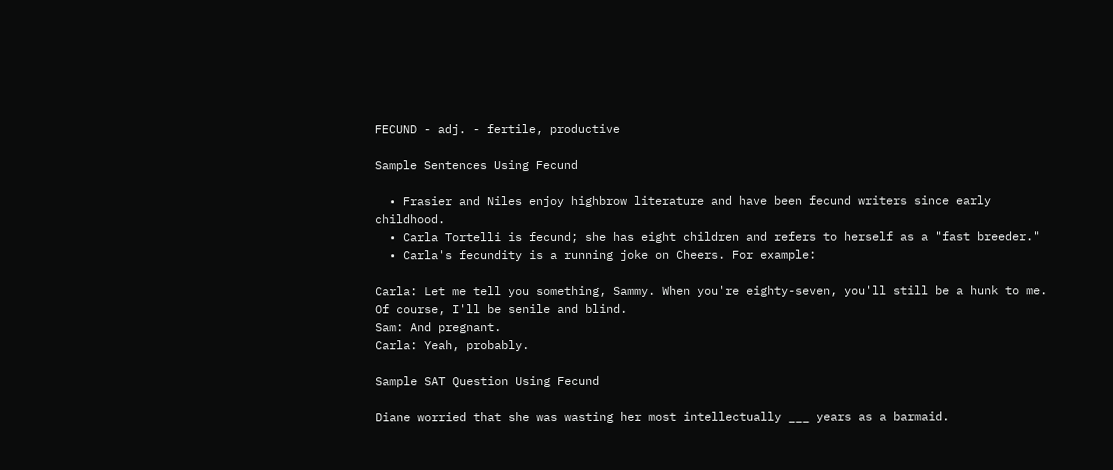FECUND - adj. - fertile, productive

Sample Sentences Using Fecund

  • Frasier and Niles enjoy highbrow literature and have been fecund writers since early childhood.
  • Carla Tortelli is fecund; she has eight children and refers to herself as a "fast breeder."
  • Carla's fecundity is a running joke on Cheers. For example:

Carla: Let me tell you something, Sammy. When you're eighty-seven, you'll still be a hunk to me. Of course, I'll be senile and blind.
Sam: And pregnant.
Carla: Yeah, probably.

Sample SAT Question Using Fecund

Diane worried that she was wasting her most intellectually ___ years as a barmaid.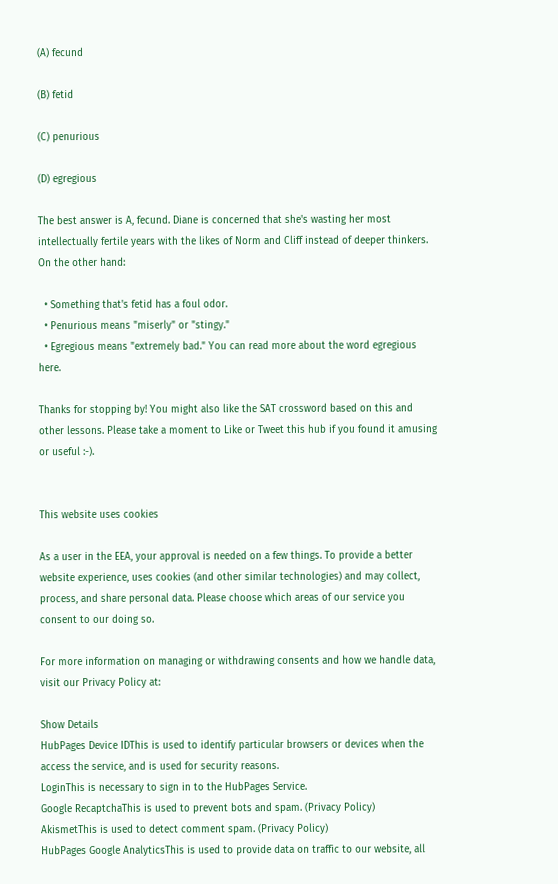(A) fecund

(B) fetid

(C) penurious

(D) egregious

The best answer is A, fecund. Diane is concerned that she's wasting her most intellectually fertile years with the likes of Norm and Cliff instead of deeper thinkers. On the other hand:

  • Something that's fetid has a foul odor.
  • Penurious means "miserly" or "stingy."
  • Egregious means "extremely bad." You can read more about the word egregious here.

Thanks for stopping by! You might also like the SAT crossword based on this and other lessons. Please take a moment to Like or Tweet this hub if you found it amusing or useful :-).


This website uses cookies

As a user in the EEA, your approval is needed on a few things. To provide a better website experience, uses cookies (and other similar technologies) and may collect, process, and share personal data. Please choose which areas of our service you consent to our doing so.

For more information on managing or withdrawing consents and how we handle data, visit our Privacy Policy at:

Show Details
HubPages Device IDThis is used to identify particular browsers or devices when the access the service, and is used for security reasons.
LoginThis is necessary to sign in to the HubPages Service.
Google RecaptchaThis is used to prevent bots and spam. (Privacy Policy)
AkismetThis is used to detect comment spam. (Privacy Policy)
HubPages Google AnalyticsThis is used to provide data on traffic to our website, all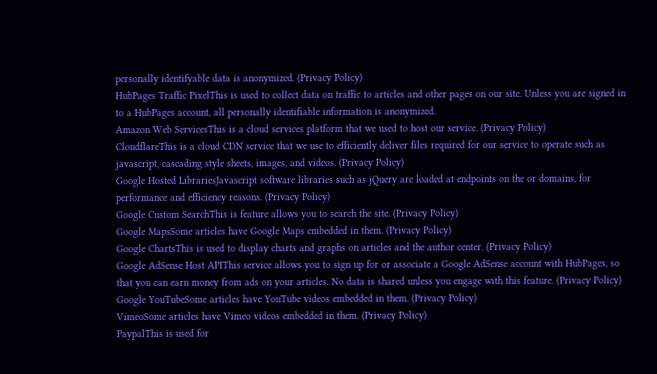personally identifyable data is anonymized. (Privacy Policy)
HubPages Traffic PixelThis is used to collect data on traffic to articles and other pages on our site. Unless you are signed in to a HubPages account, all personally identifiable information is anonymized.
Amazon Web ServicesThis is a cloud services platform that we used to host our service. (Privacy Policy)
CloudflareThis is a cloud CDN service that we use to efficiently deliver files required for our service to operate such as javascript, cascading style sheets, images, and videos. (Privacy Policy)
Google Hosted LibrariesJavascript software libraries such as jQuery are loaded at endpoints on the or domains, for performance and efficiency reasons. (Privacy Policy)
Google Custom SearchThis is feature allows you to search the site. (Privacy Policy)
Google MapsSome articles have Google Maps embedded in them. (Privacy Policy)
Google ChartsThis is used to display charts and graphs on articles and the author center. (Privacy Policy)
Google AdSense Host APIThis service allows you to sign up for or associate a Google AdSense account with HubPages, so that you can earn money from ads on your articles. No data is shared unless you engage with this feature. (Privacy Policy)
Google YouTubeSome articles have YouTube videos embedded in them. (Privacy Policy)
VimeoSome articles have Vimeo videos embedded in them. (Privacy Policy)
PaypalThis is used for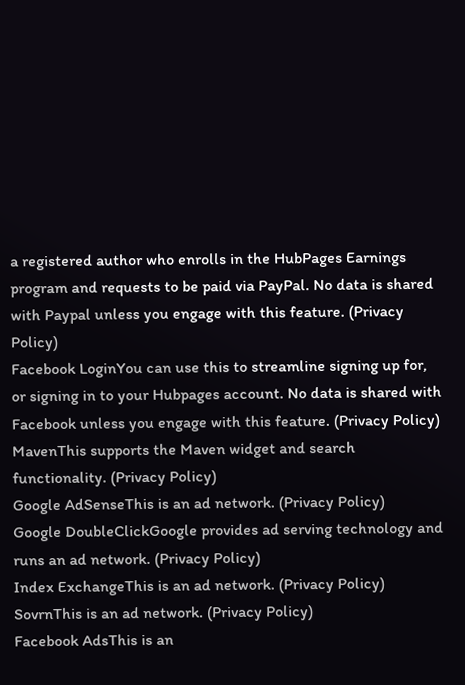a registered author who enrolls in the HubPages Earnings program and requests to be paid via PayPal. No data is shared with Paypal unless you engage with this feature. (Privacy Policy)
Facebook LoginYou can use this to streamline signing up for, or signing in to your Hubpages account. No data is shared with Facebook unless you engage with this feature. (Privacy Policy)
MavenThis supports the Maven widget and search functionality. (Privacy Policy)
Google AdSenseThis is an ad network. (Privacy Policy)
Google DoubleClickGoogle provides ad serving technology and runs an ad network. (Privacy Policy)
Index ExchangeThis is an ad network. (Privacy Policy)
SovrnThis is an ad network. (Privacy Policy)
Facebook AdsThis is an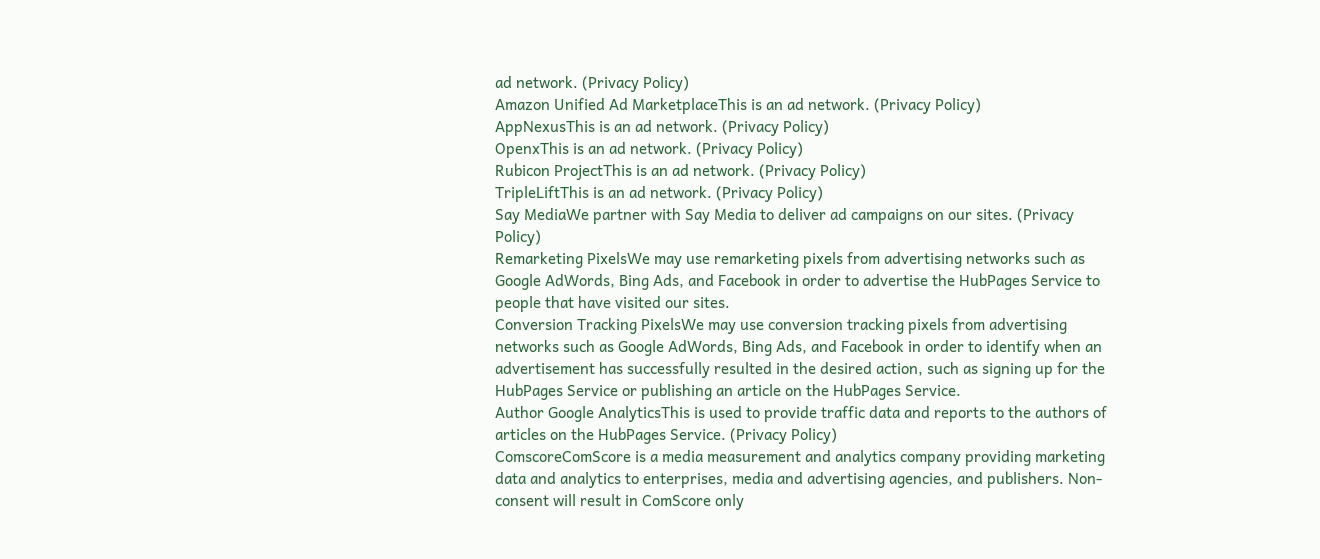ad network. (Privacy Policy)
Amazon Unified Ad MarketplaceThis is an ad network. (Privacy Policy)
AppNexusThis is an ad network. (Privacy Policy)
OpenxThis is an ad network. (Privacy Policy)
Rubicon ProjectThis is an ad network. (Privacy Policy)
TripleLiftThis is an ad network. (Privacy Policy)
Say MediaWe partner with Say Media to deliver ad campaigns on our sites. (Privacy Policy)
Remarketing PixelsWe may use remarketing pixels from advertising networks such as Google AdWords, Bing Ads, and Facebook in order to advertise the HubPages Service to people that have visited our sites.
Conversion Tracking PixelsWe may use conversion tracking pixels from advertising networks such as Google AdWords, Bing Ads, and Facebook in order to identify when an advertisement has successfully resulted in the desired action, such as signing up for the HubPages Service or publishing an article on the HubPages Service.
Author Google AnalyticsThis is used to provide traffic data and reports to the authors of articles on the HubPages Service. (Privacy Policy)
ComscoreComScore is a media measurement and analytics company providing marketing data and analytics to enterprises, media and advertising agencies, and publishers. Non-consent will result in ComScore only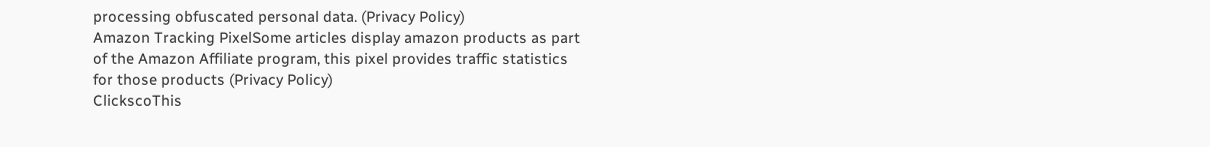processing obfuscated personal data. (Privacy Policy)
Amazon Tracking PixelSome articles display amazon products as part of the Amazon Affiliate program, this pixel provides traffic statistics for those products (Privacy Policy)
ClickscoThis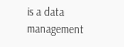is a data management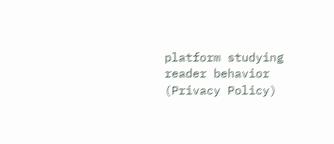platform studying reader behavior (Privacy Policy)